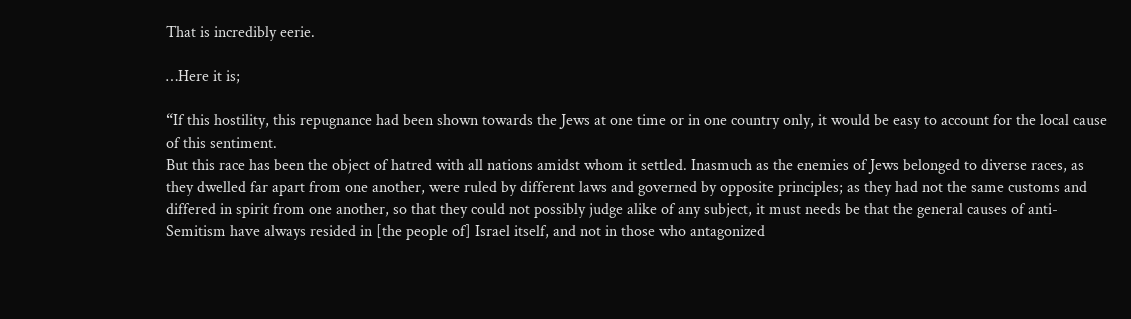That is incredibly eerie.

…Here it is;

“If this hostility, this repugnance had been shown towards the Jews at one time or in one country only, it would be easy to account for the local cause of this sentiment.
But this race has been the object of hatred with all nations amidst whom it settled. Inasmuch as the enemies of Jews belonged to diverse races, as they dwelled far apart from one another, were ruled by different laws and governed by opposite principles; as they had not the same customs and differed in spirit from one another, so that they could not possibly judge alike of any subject, it must needs be that the general causes of anti-Semitism have always resided in [the people of] Israel itself, and not in those who antagonized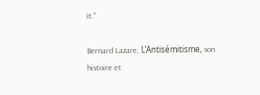it.”

Bernard Lazare, L’Antisémitisme, son histoire et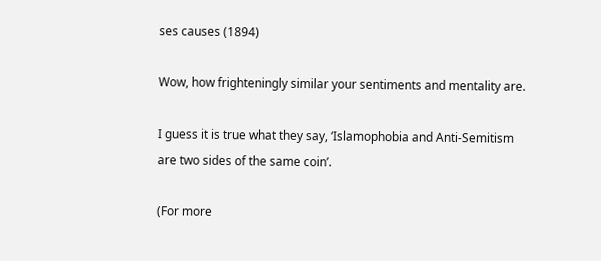ses causes (1894)

Wow, how frighteningly similar your sentiments and mentality are.

I guess it is true what they say, ‘Islamophobia and Anti-Semitism are two sides of the same coin’.

(For more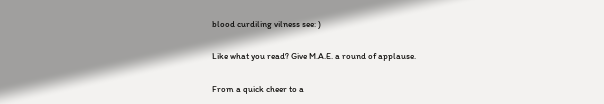blood curdiling vilness see: )

Like what you read? Give M.A.E. a round of applause.

From a quick cheer to a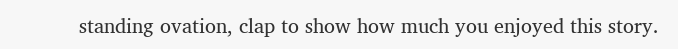standing ovation, clap to show how much you enjoyed this story.